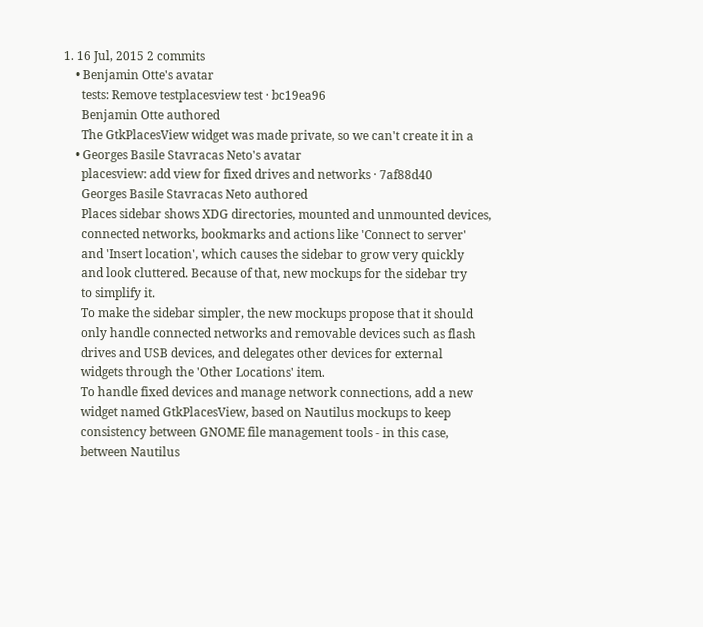1. 16 Jul, 2015 2 commits
    • Benjamin Otte's avatar
      tests: Remove testplacesview test · bc19ea96
      Benjamin Otte authored
      The GtkPlacesView widget was made private, so we can't create it in a
    • Georges Basile Stavracas Neto's avatar
      placesview: add view for fixed drives and networks · 7af88d40
      Georges Basile Stavracas Neto authored
      Places sidebar shows XDG directories, mounted and unmounted devices,
      connected networks, bookmarks and actions like 'Connect to server'
      and 'Insert location', which causes the sidebar to grow very quickly
      and look cluttered. Because of that, new mockups for the sidebar try
      to simplify it.
      To make the sidebar simpler, the new mockups propose that it should
      only handle connected networks and removable devices such as flash
      drives and USB devices, and delegates other devices for external
      widgets through the 'Other Locations' item.
      To handle fixed devices and manage network connections, add a new
      widget named GtkPlacesView, based on Nautilus mockups to keep
      consistency between GNOME file management tools - in this case,
      between Nautilus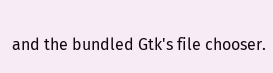and the bundled Gtk's file chooser.